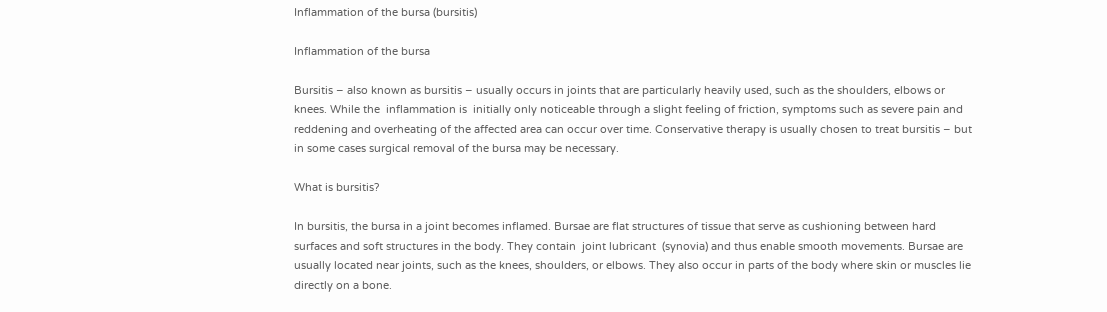Inflammation of the bursa (bursitis)

Inflammation of the bursa

Bursitis – also known as bursitis – usually occurs in joints that are particularly heavily used, such as the shoulders, elbows or knees. While the  inflammation is  initially only noticeable through a slight feeling of friction, symptoms such as severe pain and reddening and overheating of the affected area can occur over time. Conservative therapy is usually chosen to treat bursitis – but in some cases surgical removal of the bursa may be necessary.

What is bursitis?

In bursitis, the bursa in a joint becomes inflamed. Bursae are flat structures of tissue that serve as cushioning between hard surfaces and soft structures in the body. They contain  joint lubricant  (synovia) and thus enable smooth movements. Bursae are usually located near joints, such as the knees, shoulders, or elbows. They also occur in parts of the body where skin or muscles lie directly on a bone.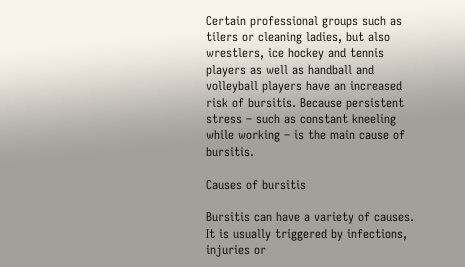Certain professional groups such as tilers or cleaning ladies, but also wrestlers, ice hockey and tennis players as well as handball and volleyball players have an increased risk of bursitis. Because persistent stress – such as constant kneeling while working – is the main cause of bursitis.

Causes of bursitis

Bursitis can have a variety of causes. It is usually triggered by infections, injuries or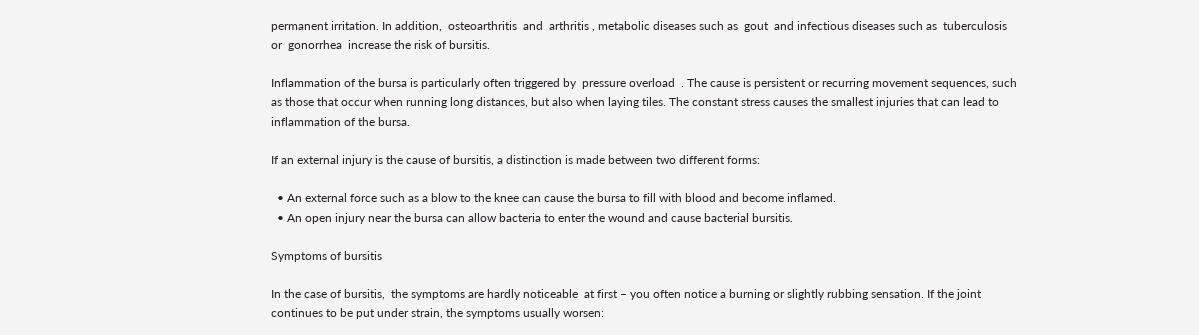permanent irritation. In addition,  osteoarthritis  and  arthritis , metabolic diseases such as  gout  and infectious diseases such as  tuberculosis  or  gonorrhea  increase the risk of bursitis.

Inflammation of the bursa is particularly often triggered by  pressure overload  . The cause is persistent or recurring movement sequences, such as those that occur when running long distances, but also when laying tiles. The constant stress causes the smallest injuries that can lead to inflammation of the bursa.

If an external injury is the cause of bursitis, a distinction is made between two different forms:

  • An external force such as a blow to the knee can cause the bursa to fill with blood and become inflamed.
  • An open injury near the bursa can allow bacteria to enter the wound and cause bacterial bursitis.

Symptoms of bursitis

In the case of bursitis,  the symptoms are hardly noticeable  at first – you often notice a burning or slightly rubbing sensation. If the joint continues to be put under strain, the symptoms usually worsen: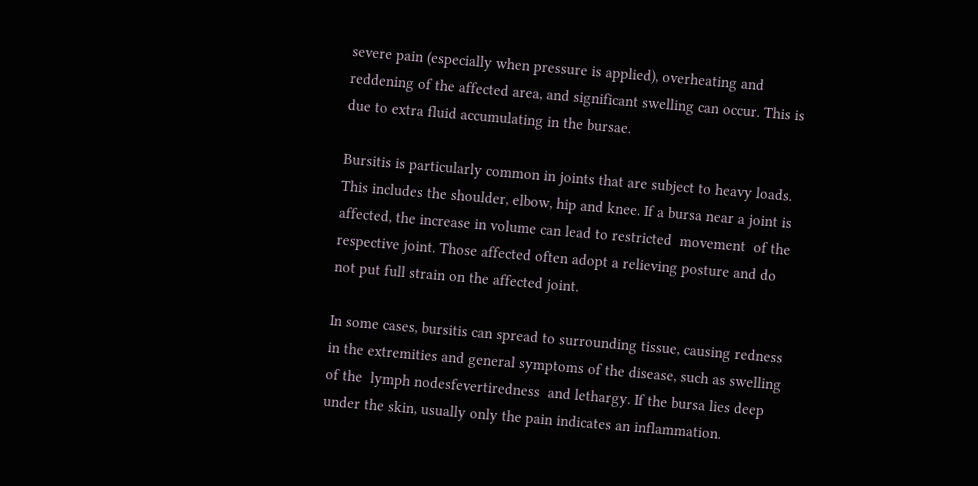severe pain (especially when pressure is applied), overheating and reddening of the affected area, and significant swelling can occur. This is due to extra fluid accumulating in the bursae.

Bursitis is particularly common in joints that are subject to heavy loads. This includes the shoulder, elbow, hip and knee. If a bursa near a joint is affected, the increase in volume can lead to restricted  movement  of the respective joint. Those affected often adopt a relieving posture and do not put full strain on the affected joint.

In some cases, bursitis can spread to surrounding tissue, causing redness in the extremities and general symptoms of the disease, such as swelling of the  lymph nodesfevertiredness  and lethargy. If the bursa lies deep under the skin, usually only the pain indicates an inflammation.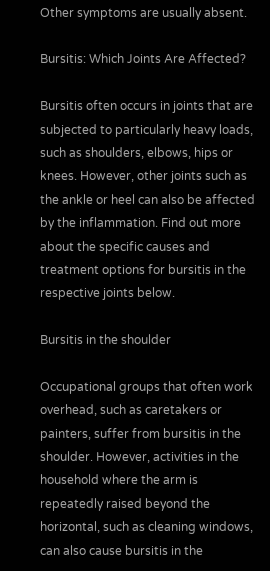Other symptoms are usually absent.

Bursitis: Which Joints Are Affected?

Bursitis often occurs in joints that are subjected to particularly heavy loads, such as shoulders, elbows, hips or knees. However, other joints such as the ankle or heel can also be affected by the inflammation. Find out more about the specific causes and treatment options for bursitis in the respective joints below.

Bursitis in the shoulder

Occupational groups that often work overhead, such as caretakers or painters, suffer from bursitis in the shoulder. However, activities in the household where the arm is repeatedly raised beyond the horizontal, such as cleaning windows, can also cause bursitis in the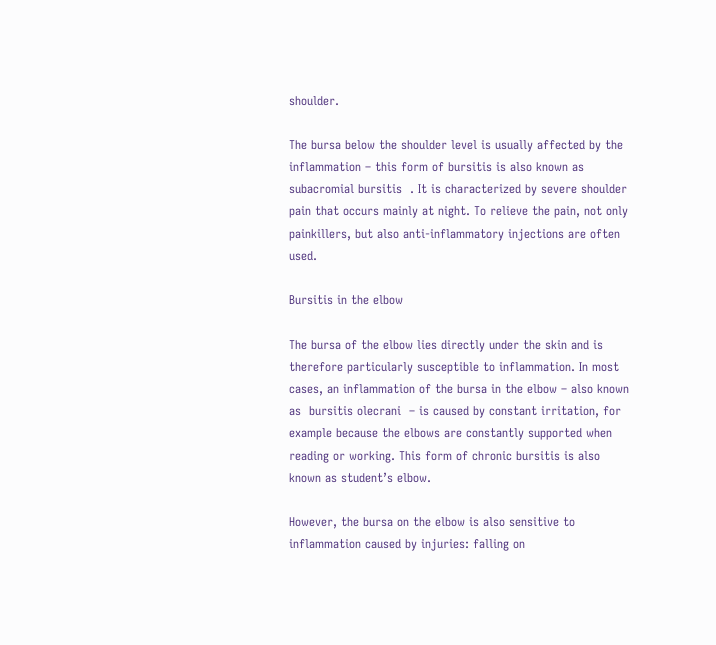shoulder.

The bursa below the shoulder level is usually affected by the inflammation – this form of bursitis is also known as  subacromial bursitis  . It is characterized by severe shoulder pain that occurs mainly at night. To relieve the pain, not only painkillers, but also anti-inflammatory injections are often used.

Bursitis in the elbow

The bursa of the elbow lies directly under the skin and is therefore particularly susceptible to inflammation. In most cases, an inflammation of the bursa in the elbow – also known as  bursitis olecrani  – is caused by constant irritation, for example because the elbows are constantly supported when reading or working. This form of chronic bursitis is also known as student’s elbow.

However, the bursa on the elbow is also sensitive to inflammation caused by injuries: falling on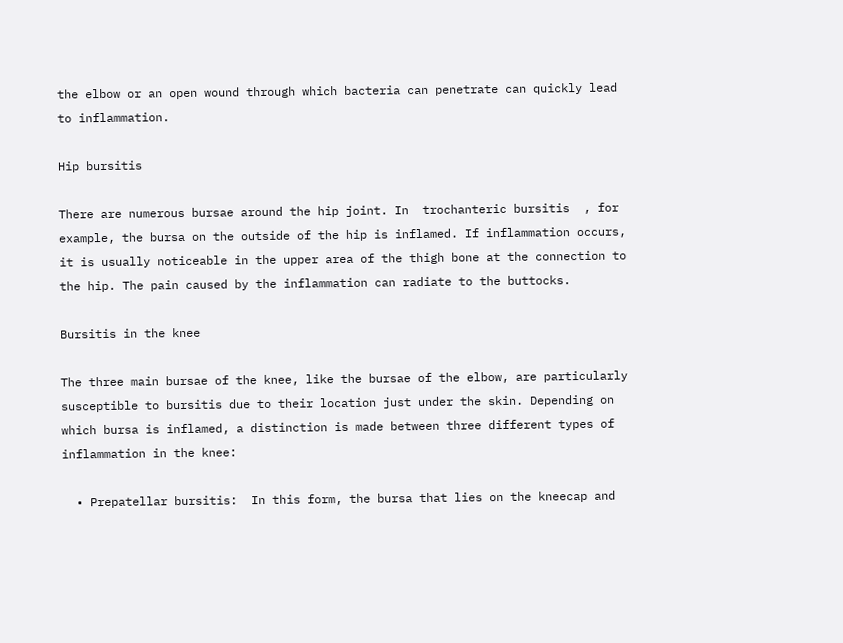the elbow or an open wound through which bacteria can penetrate can quickly lead to inflammation.

Hip bursitis

There are numerous bursae around the hip joint. In  trochanteric bursitis  , for example, the bursa on the outside of the hip is inflamed. If inflammation occurs, it is usually noticeable in the upper area of the thigh bone at the connection to the hip. The pain caused by the inflammation can radiate to the buttocks.

Bursitis in the knee

The three main bursae of the knee, like the bursae of the elbow, are particularly susceptible to bursitis due to their location just under the skin. Depending on which bursa is inflamed, a distinction is made between three different types of inflammation in the knee:

  • Prepatellar bursitis:  In this form, the bursa that lies on the kneecap and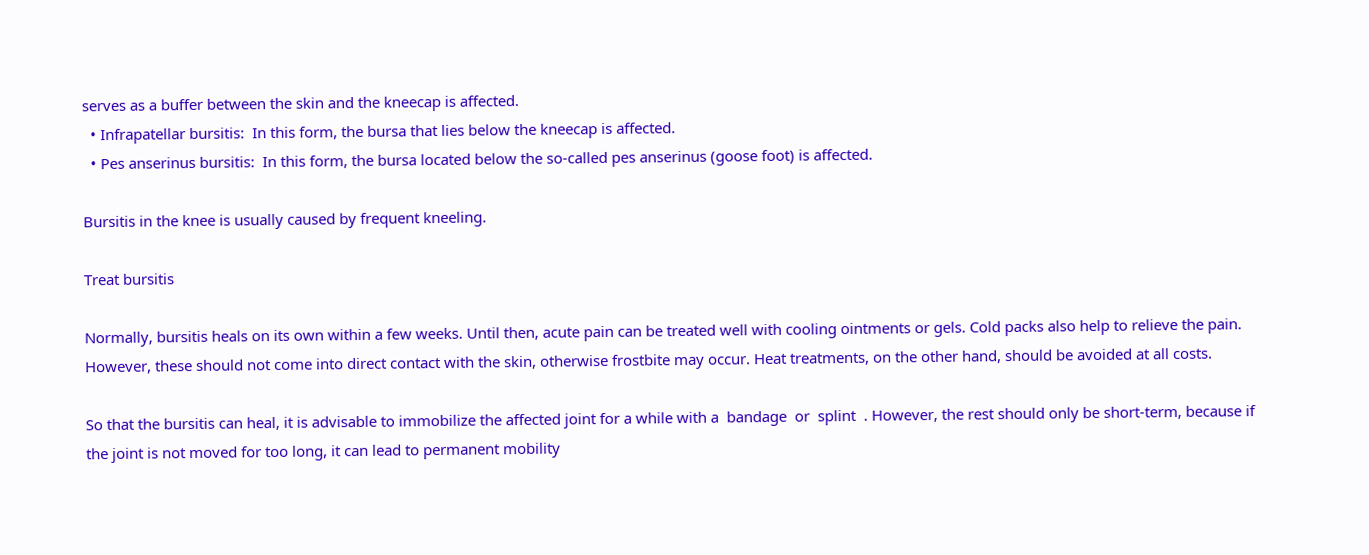serves as a buffer between the skin and the kneecap is affected.
  • Infrapatellar bursitis:  In this form, the bursa that lies below the kneecap is affected.
  • Pes anserinus bursitis:  In this form, the bursa located below the so-called pes anserinus (goose foot) is affected.

Bursitis in the knee is usually caused by frequent kneeling.

Treat bursitis

Normally, bursitis heals on its own within a few weeks. Until then, acute pain can be treated well with cooling ointments or gels. Cold packs also help to relieve the pain. However, these should not come into direct contact with the skin, otherwise frostbite may occur. Heat treatments, on the other hand, should be avoided at all costs.

So that the bursitis can heal, it is advisable to immobilize the affected joint for a while with a  bandage  or  splint  . However, the rest should only be short-term, because if the joint is not moved for too long, it can lead to permanent mobility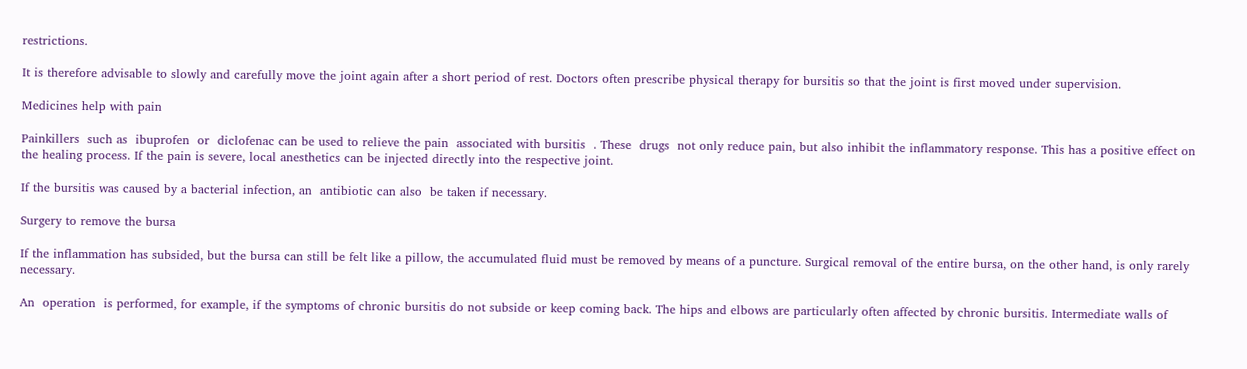restrictions.

It is therefore advisable to slowly and carefully move the joint again after a short period of rest. Doctors often prescribe physical therapy for bursitis so that the joint is first moved under supervision.

Medicines help with pain

Painkillers  such as  ibuprofen  or  diclofenac can be used to relieve the pain  associated with bursitis  . These  drugs  not only reduce pain, but also inhibit the inflammatory response. This has a positive effect on the healing process. If the pain is severe, local anesthetics can be injected directly into the respective joint.

If the bursitis was caused by a bacterial infection, an  antibiotic can also  be taken if necessary.

Surgery to remove the bursa

If the inflammation has subsided, but the bursa can still be felt like a pillow, the accumulated fluid must be removed by means of a puncture. Surgical removal of the entire bursa, on the other hand, is only rarely necessary.

An  operation  is performed, for example, if the symptoms of chronic bursitis do not subside or keep coming back. The hips and elbows are particularly often affected by chronic bursitis. Intermediate walls of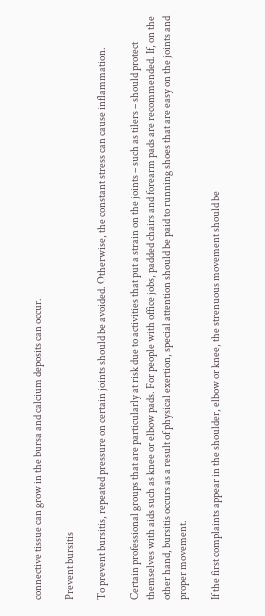connective tissue can grow in the bursa and calcium deposits can occur.

Prevent bursitis

To prevent bursitis, repeated pressure on certain joints should be avoided. Otherwise, the constant stress can cause inflammation.

Certain professional groups that are particularly at risk due to activities that put a strain on the joints – such as tilers – should protect themselves with aids such as knee or elbow pads. For people with office jobs, padded chairs and forearm pads are recommended. If, on the other hand, bursitis occurs as a result of physical exertion, special attention should be paid to running shoes that are easy on the joints and proper movement.

If the first complaints appear in the shoulder, elbow or knee, the strenuous movement should be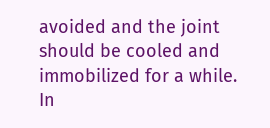avoided and the joint should be cooled and immobilized for a while. In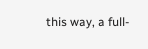this way, a full-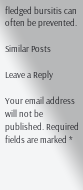fledged bursitis can often be prevented.

Similar Posts

Leave a Reply

Your email address will not be published. Required fields are marked *